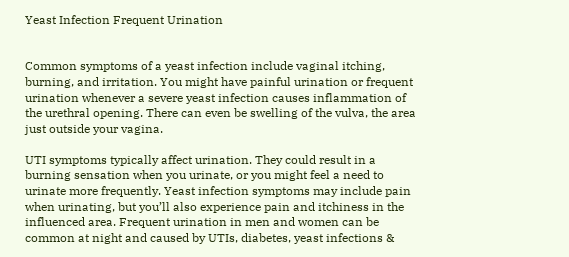Yeast Infection Frequent Urination


Common symptoms of a yeast infection include vaginal itching, burning, and irritation. You might have painful urination or frequent urination whenever a severe yeast infection causes inflammation of the urethral opening. There can even be swelling of the vulva, the area just outside your vagina.

UTI symptoms typically affect urination. They could result in a burning sensation when you urinate, or you might feel a need to urinate more frequently. Yeast infection symptoms may include pain when urinating, but you’ll also experience pain and itchiness in the influenced area. Frequent urination in men and women can be common at night and caused by UTIs, diabetes, yeast infections &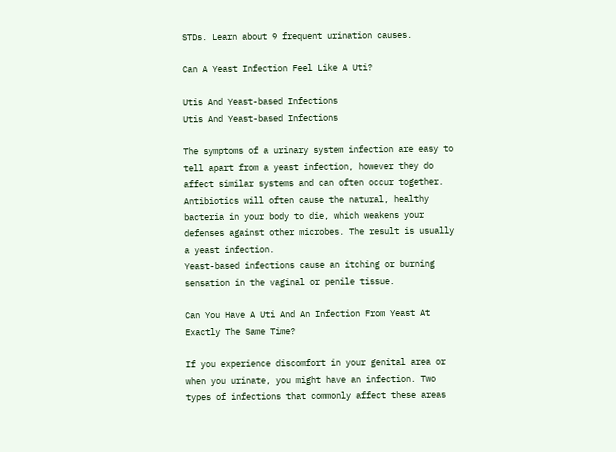STDs. Learn about 9 frequent urination causes.

Can A Yeast Infection Feel Like A Uti?

Utis And Yeast-based Infections
Utis And Yeast-based Infections

The symptoms of a urinary system infection are easy to tell apart from a yeast infection, however they do affect similar systems and can often occur together. Antibiotics will often cause the natural, healthy bacteria in your body to die, which weakens your defenses against other microbes. The result is usually a yeast infection.
Yeast-based infections cause an itching or burning sensation in the vaginal or penile tissue.

Can You Have A Uti And An Infection From Yeast At Exactly The Same Time?

If you experience discomfort in your genital area or when you urinate, you might have an infection. Two types of infections that commonly affect these areas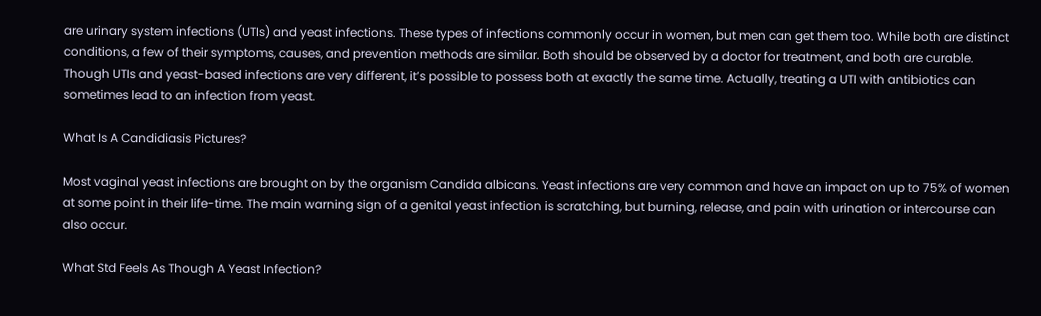are urinary system infections (UTIs) and yeast infections. These types of infections commonly occur in women, but men can get them too. While both are distinct conditions, a few of their symptoms, causes, and prevention methods are similar. Both should be observed by a doctor for treatment, and both are curable. Though UTIs and yeast-based infections are very different, it’s possible to possess both at exactly the same time. Actually, treating a UTI with antibiotics can sometimes lead to an infection from yeast.

What Is A Candidiasis Pictures?

Most vaginal yeast infections are brought on by the organism Candida albicans. Yeast infections are very common and have an impact on up to 75% of women at some point in their life-time. The main warning sign of a genital yeast infection is scratching, but burning, release, and pain with urination or intercourse can also occur.

What Std Feels As Though A Yeast Infection?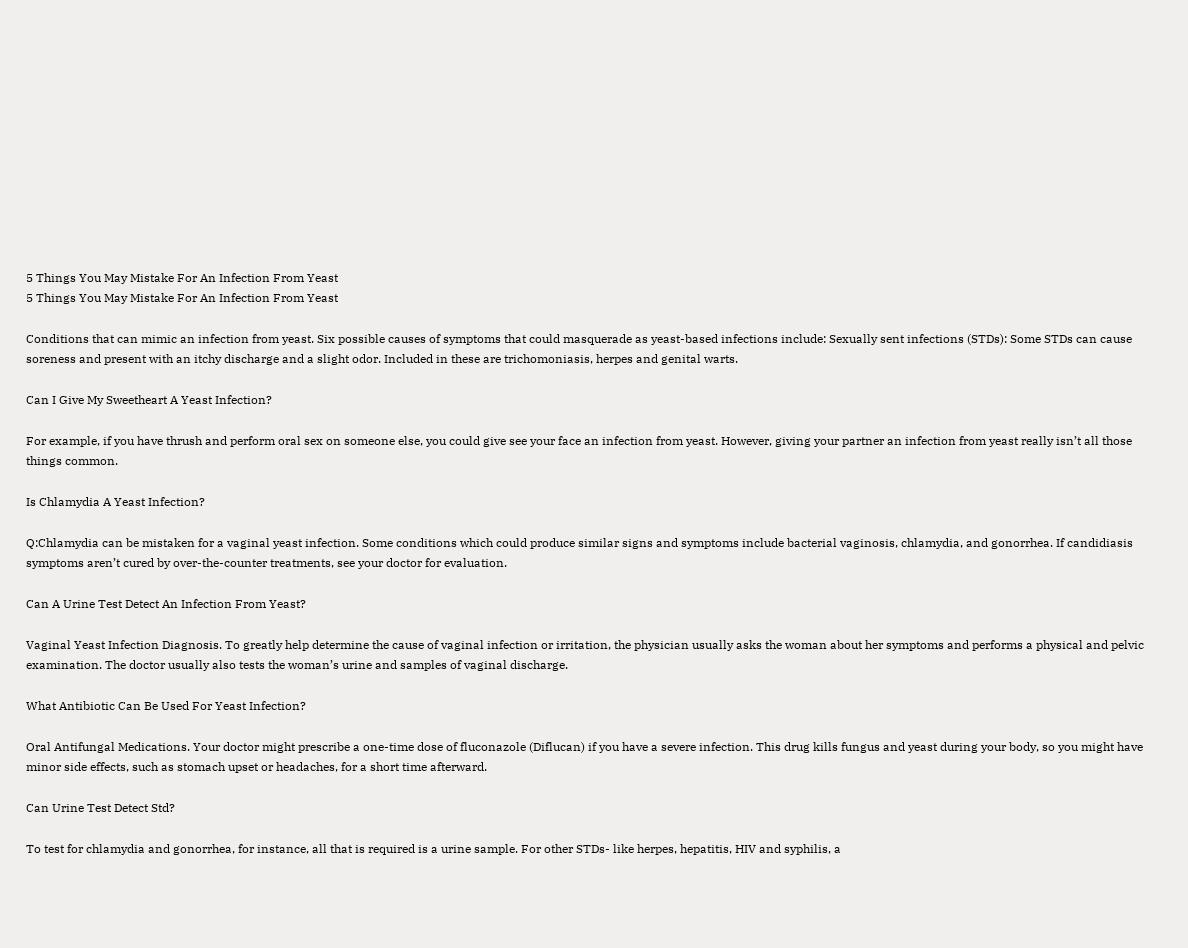5 Things You May Mistake For An Infection From Yeast
5 Things You May Mistake For An Infection From Yeast

Conditions that can mimic an infection from yeast. Six possible causes of symptoms that could masquerade as yeast-based infections include: Sexually sent infections (STDs): Some STDs can cause soreness and present with an itchy discharge and a slight odor. Included in these are trichomoniasis, herpes and genital warts.

Can I Give My Sweetheart A Yeast Infection?

For example, if you have thrush and perform oral sex on someone else, you could give see your face an infection from yeast. However, giving your partner an infection from yeast really isn’t all those things common.

Is Chlamydia A Yeast Infection?

Q:Chlamydia can be mistaken for a vaginal yeast infection. Some conditions which could produce similar signs and symptoms include bacterial vaginosis, chlamydia, and gonorrhea. If candidiasis symptoms aren’t cured by over-the-counter treatments, see your doctor for evaluation.

Can A Urine Test Detect An Infection From Yeast?

Vaginal Yeast Infection Diagnosis. To greatly help determine the cause of vaginal infection or irritation, the physician usually asks the woman about her symptoms and performs a physical and pelvic examination. The doctor usually also tests the woman’s urine and samples of vaginal discharge.

What Antibiotic Can Be Used For Yeast Infection?

Oral Antifungal Medications. Your doctor might prescribe a one-time dose of fluconazole (Diflucan) if you have a severe infection. This drug kills fungus and yeast during your body, so you might have minor side effects, such as stomach upset or headaches, for a short time afterward.

Can Urine Test Detect Std?

To test for chlamydia and gonorrhea, for instance, all that is required is a urine sample. For other STDs- like herpes, hepatitis, HIV and syphilis, a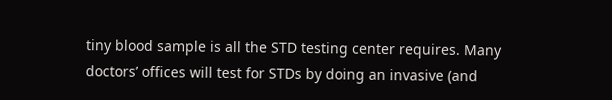tiny blood sample is all the STD testing center requires. Many doctors’ offices will test for STDs by doing an invasive (and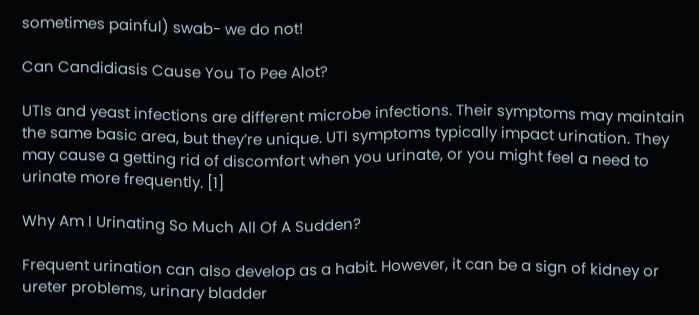sometimes painful) swab- we do not!

Can Candidiasis Cause You To Pee Alot?

UTIs and yeast infections are different microbe infections. Their symptoms may maintain the same basic area, but they’re unique. UTI symptoms typically impact urination. They may cause a getting rid of discomfort when you urinate, or you might feel a need to urinate more frequently. [1]

Why Am I Urinating So Much All Of A Sudden?

Frequent urination can also develop as a habit. However, it can be a sign of kidney or ureter problems, urinary bladder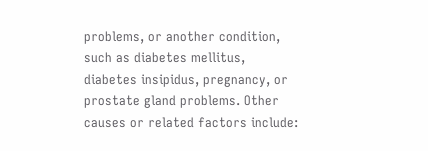problems, or another condition, such as diabetes mellitus, diabetes insipidus, pregnancy, or prostate gland problems. Other causes or related factors include: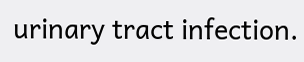urinary tract infection.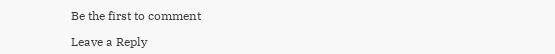Be the first to comment

Leave a Reply